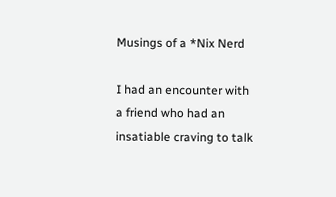Musings of a *Nix Nerd

I had an encounter with a friend who had an insatiable craving to talk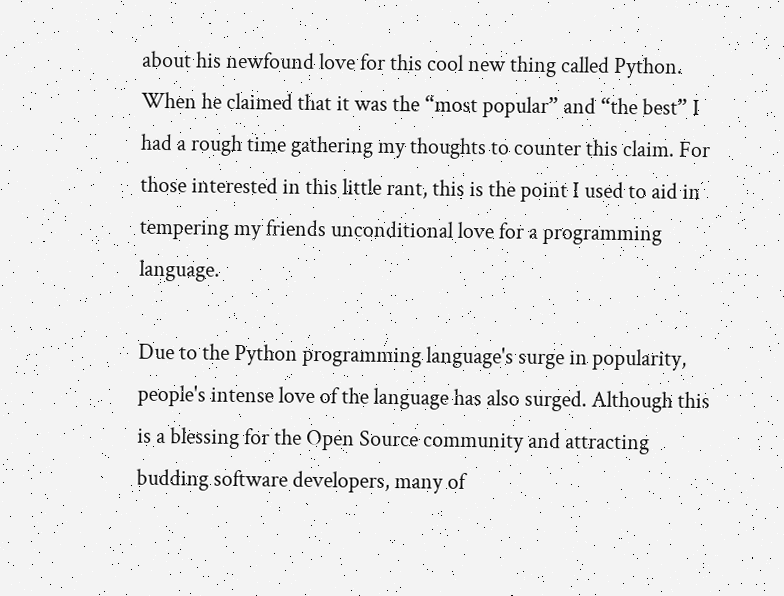about his newfound love for this cool new thing called Python. When he claimed that it was the “most popular” and “the best” I had a rough time gathering my thoughts to counter this claim. For those interested in this little rant, this is the point I used to aid in tempering my friends unconditional love for a programming language.

Due to the Python programming language's surge in popularity, people's intense love of the language has also surged. Although this is a blessing for the Open Source community and attracting budding software developers, many of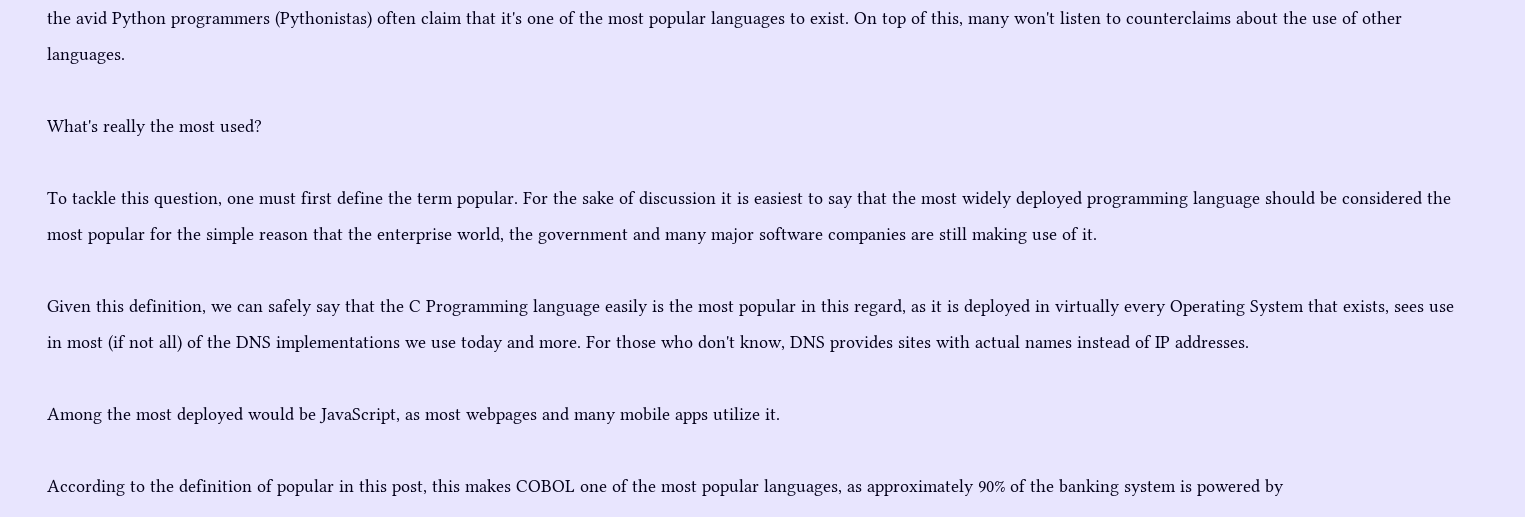the avid Python programmers (Pythonistas) often claim that it's one of the most popular languages to exist. On top of this, many won't listen to counterclaims about the use of other languages.

What's really the most used?

To tackle this question, one must first define the term popular. For the sake of discussion it is easiest to say that the most widely deployed programming language should be considered the most popular for the simple reason that the enterprise world, the government and many major software companies are still making use of it.

Given this definition, we can safely say that the C Programming language easily is the most popular in this regard, as it is deployed in virtually every Operating System that exists, sees use in most (if not all) of the DNS implementations we use today and more. For those who don't know, DNS provides sites with actual names instead of IP addresses.

Among the most deployed would be JavaScript, as most webpages and many mobile apps utilize it.

According to the definition of popular in this post, this makes COBOL one of the most popular languages, as approximately 90% of the banking system is powered by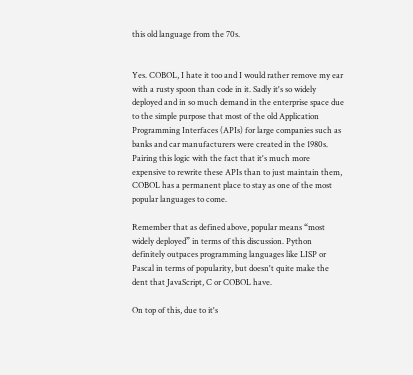this old language from the 70s.


Yes. COBOL, I hate it too and I would rather remove my ear with a rusty spoon than code in it. Sadly it's so widely deployed and in so much demand in the enterprise space due to the simple purpose that most of the old Application Programming Interfaces (APIs) for large companies such as banks and car manufacturers were created in the 1980s. Pairing this logic with the fact that it's much more expensive to rewrite these APIs than to just maintain them, COBOL has a permanent place to stay as one of the most popular languages to come.

Remember that as defined above, popular means “most widely deployed” in terms of this discussion. Python definitely outpaces programming languages like LISP or Pascal in terms of popularity, but doesn't quite make the dent that JavaScript, C or COBOL have.

On top of this, due to it's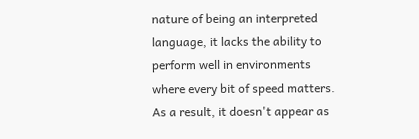nature of being an interpreted language, it lacks the ability to perform well in environments where every bit of speed matters. As a result, it doesn't appear as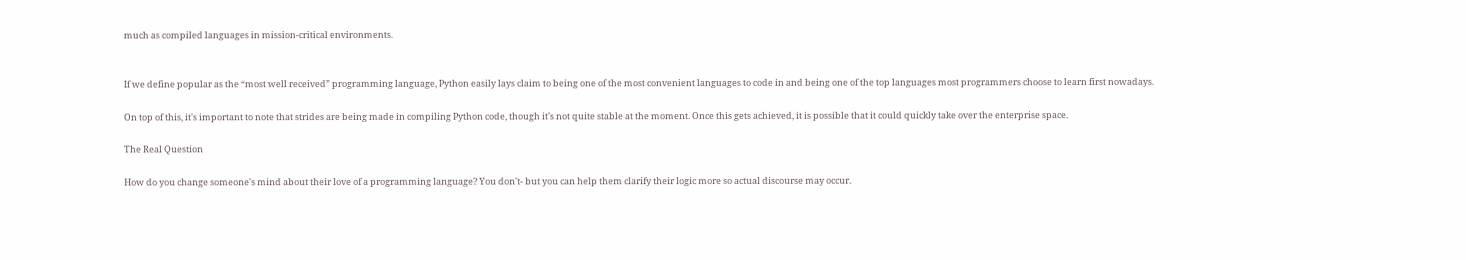much as compiled languages in mission-critical environments.


If we define popular as the “most well received” programming language, Python easily lays claim to being one of the most convenient languages to code in and being one of the top languages most programmers choose to learn first nowadays.

On top of this, it's important to note that strides are being made in compiling Python code, though it's not quite stable at the moment. Once this gets achieved, it is possible that it could quickly take over the enterprise space.

The Real Question

How do you change someone's mind about their love of a programming language? You don't- but you can help them clarify their logic more so actual discourse may occur.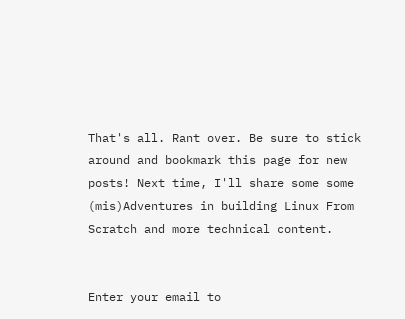That's all. Rant over. Be sure to stick around and bookmark this page for new posts! Next time, I'll share some some (mis)Adventures in building Linux From Scratch and more technical content.


Enter your email to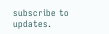subscribe to updates.